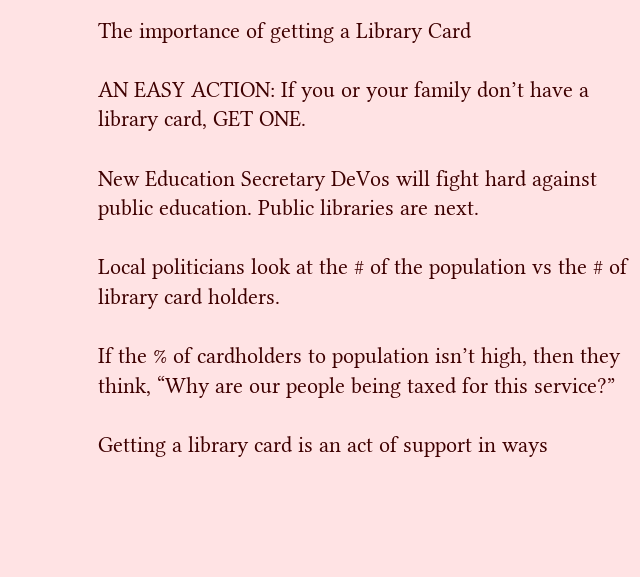The importance of getting a Library Card

AN EASY ACTION: If you or your family don’t have a library card, GET ONE.

New Education Secretary DeVos will fight hard against public education. Public libraries are next.

Local politicians look at the # of the population vs the # of library card holders.

If the % of cardholders to population isn’t high, then they think, “Why are our people being taxed for this service?”

Getting a library card is an act of support in ways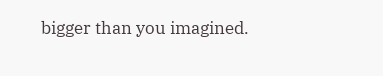bigger than you imagined.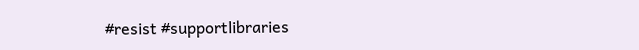#resist #supportlibraries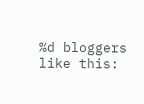%d bloggers like this: